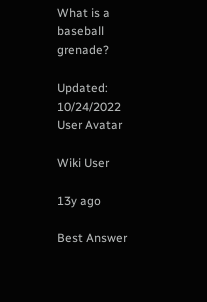What is a baseball grenade?

Updated: 10/24/2022
User Avatar

Wiki User

13y ago

Best Answer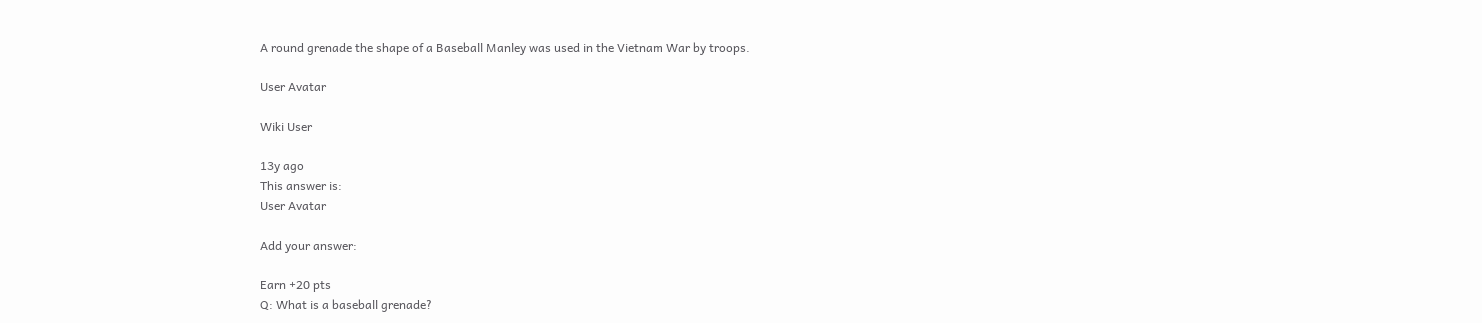A round grenade the shape of a Baseball Manley was used in the Vietnam War by troops.

User Avatar

Wiki User

13y ago
This answer is:
User Avatar

Add your answer:

Earn +20 pts
Q: What is a baseball grenade?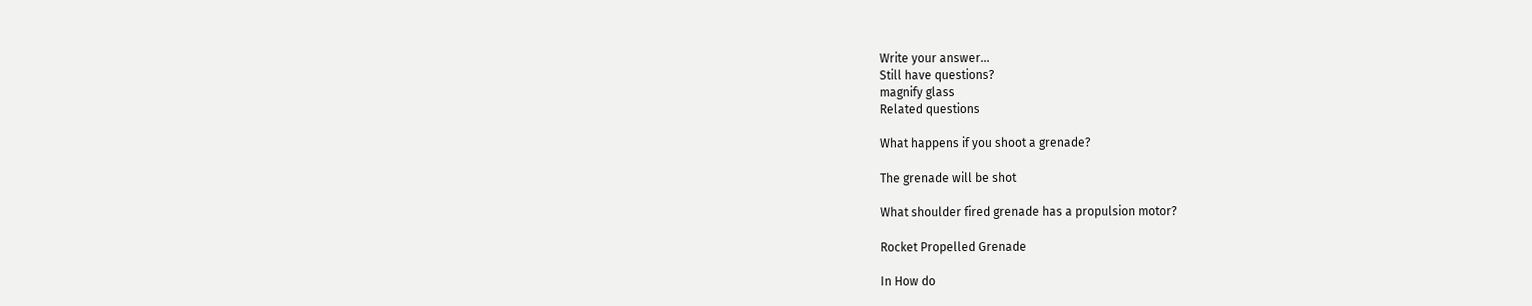Write your answer...
Still have questions?
magnify glass
Related questions

What happens if you shoot a grenade?

The grenade will be shot

What shoulder fired grenade has a propulsion motor?

Rocket Propelled Grenade

In How do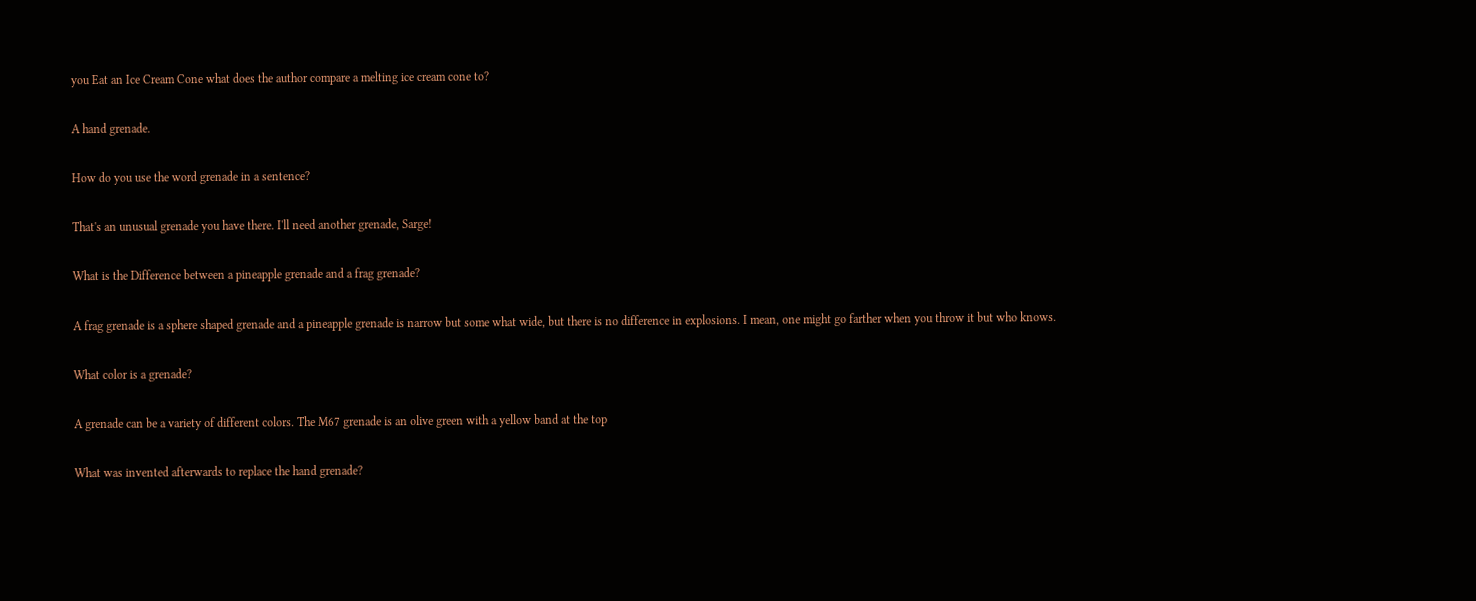you Eat an Ice Cream Cone what does the author compare a melting ice cream cone to?

A hand grenade.

How do you use the word grenade in a sentence?

That's an unusual grenade you have there. I'll need another grenade, Sarge!

What is the Difference between a pineapple grenade and a frag grenade?

A frag grenade is a sphere shaped grenade and a pineapple grenade is narrow but some what wide, but there is no difference in explosions. I mean, one might go farther when you throw it but who knows.

What color is a grenade?

A grenade can be a variety of different colors. The M67 grenade is an olive green with a yellow band at the top

What was invented afterwards to replace the hand grenade?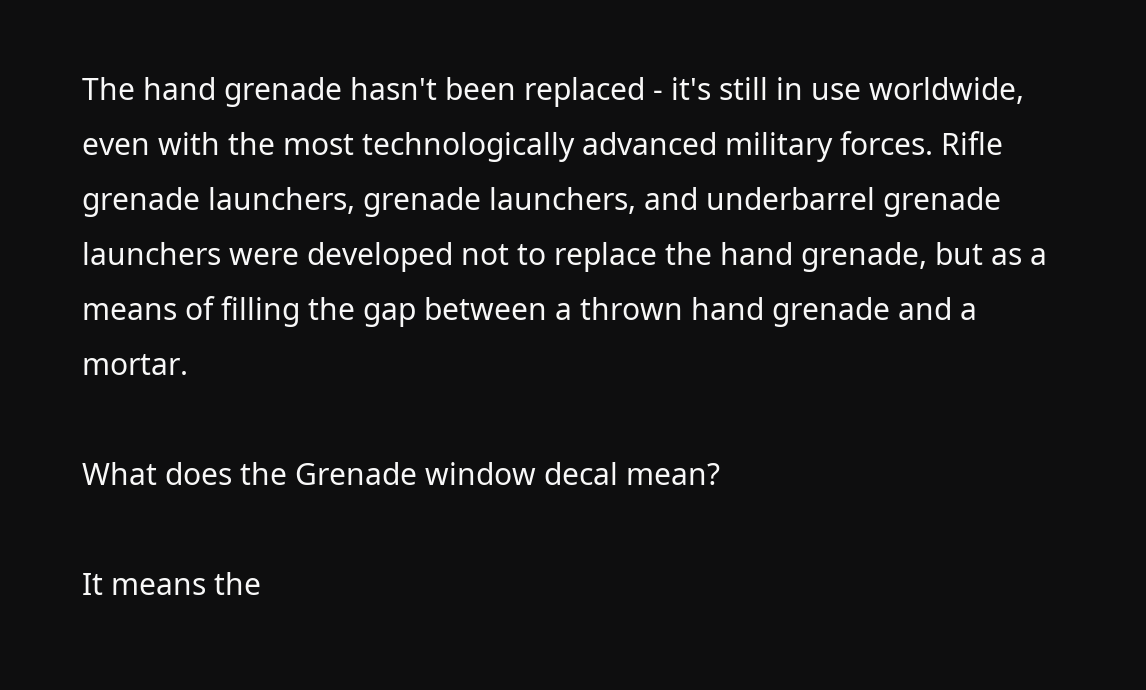The hand grenade hasn't been replaced - it's still in use worldwide, even with the most technologically advanced military forces. Rifle grenade launchers, grenade launchers, and underbarrel grenade launchers were developed not to replace the hand grenade, but as a means of filling the gap between a thrown hand grenade and a mortar.

What does the Grenade window decal mean?

It means the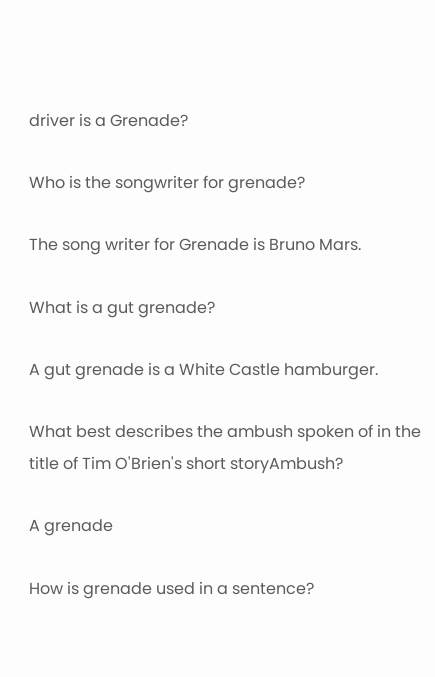driver is a Grenade?

Who is the songwriter for grenade?

The song writer for Grenade is Bruno Mars.

What is a gut grenade?

A gut grenade is a White Castle hamburger.

What best describes the ambush spoken of in the title of Tim O'Brien's short storyAmbush?

A grenade

How is grenade used in a sentence?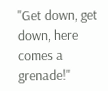"Get down, get down, here comes a grenade!"